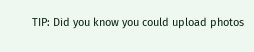TIP: Did you know you could upload photos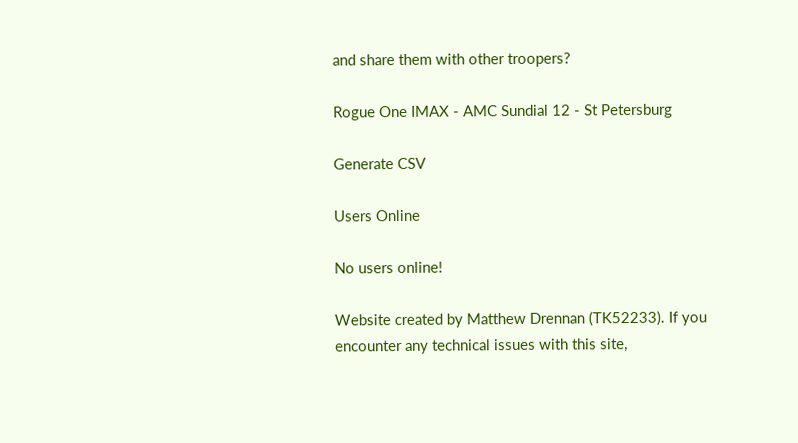and share them with other troopers?

Rogue One IMAX - AMC Sundial 12 - St Petersburg

Generate CSV

Users Online

No users online!

Website created by Matthew Drennan (TK52233). If you encounter any technical issues with this site,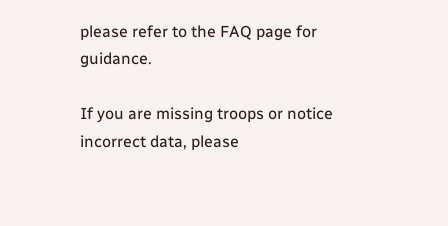please refer to the FAQ page for guidance.

If you are missing troops or notice incorrect data, please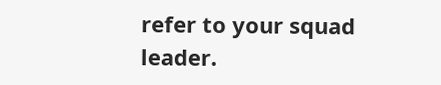refer to your squad leader.